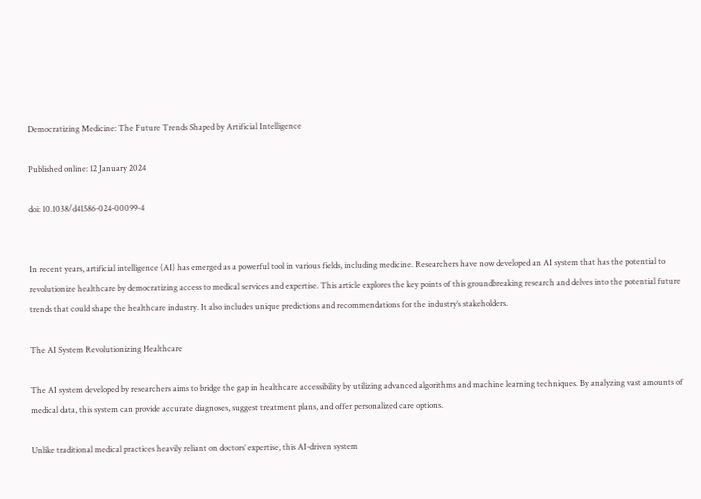Democratizing Medicine: The Future Trends Shaped by Artificial Intelligence

Published online: 12 January 2024

doi: 10.1038/d41586-024-00099-4


In recent years, artificial intelligence (AI) has emerged as a powerful tool in various fields, including medicine. Researchers have now developed an AI system that has the potential to revolutionize healthcare by democratizing access to medical services and expertise. This article explores the key points of this groundbreaking research and delves into the potential future trends that could shape the healthcare industry. It also includes unique predictions and recommendations for the industry’s stakeholders.

The AI System Revolutionizing Healthcare

The AI system developed by researchers aims to bridge the gap in healthcare accessibility by utilizing advanced algorithms and machine learning techniques. By analyzing vast amounts of medical data, this system can provide accurate diagnoses, suggest treatment plans, and offer personalized care options.

Unlike traditional medical practices heavily reliant on doctors’ expertise, this AI-driven system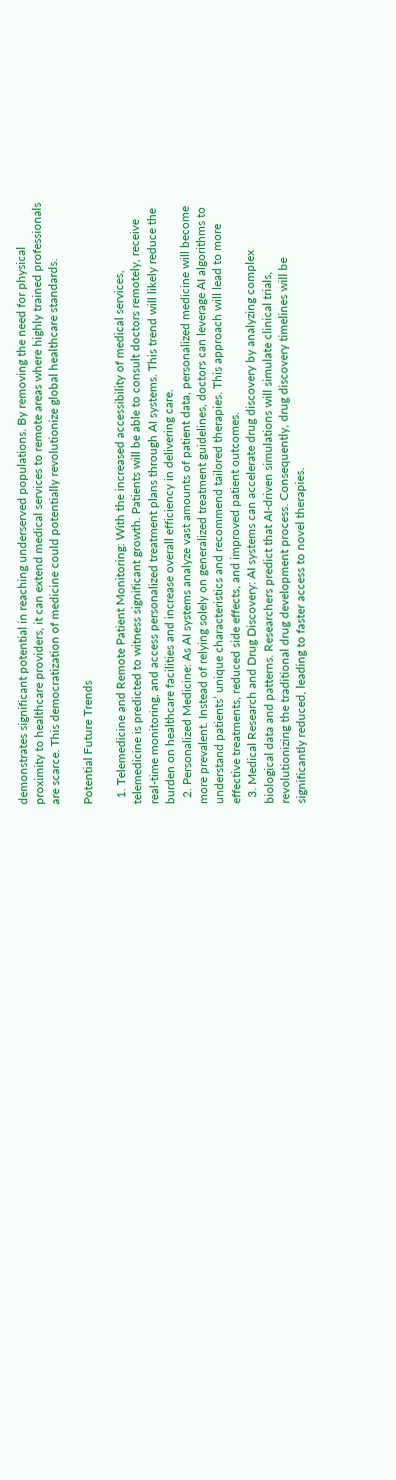demonstrates significant potential in reaching underserved populations. By removing the need for physical proximity to healthcare providers, it can extend medical services to remote areas where highly trained professionals are scarce. This democratization of medicine could potentially revolutionize global healthcare standards.

Potential Future Trends

  1. Telemedicine and Remote Patient Monitoring: With the increased accessibility of medical services, telemedicine is predicted to witness significant growth. Patients will be able to consult doctors remotely, receive real-time monitoring, and access personalized treatment plans through AI systems. This trend will likely reduce the burden on healthcare facilities and increase overall efficiency in delivering care.
  2. Personalized Medicine: As AI systems analyze vast amounts of patient data, personalized medicine will become more prevalent. Instead of relying solely on generalized treatment guidelines, doctors can leverage AI algorithms to understand patients’ unique characteristics and recommend tailored therapies. This approach will lead to more effective treatments, reduced side effects, and improved patient outcomes.
  3. Medical Research and Drug Discovery: AI systems can accelerate drug discovery by analyzing complex biological data and patterns. Researchers predict that AI-driven simulations will simulate clinical trials, revolutionizing the traditional drug development process. Consequently, drug discovery timelines will be significantly reduced, leading to faster access to novel therapies.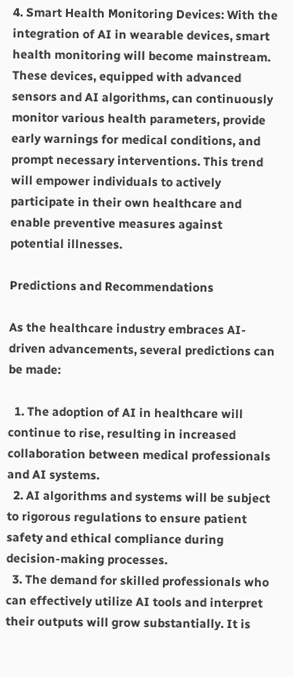4. Smart Health Monitoring Devices: With the integration of AI in wearable devices, smart health monitoring will become mainstream. These devices, equipped with advanced sensors and AI algorithms, can continuously monitor various health parameters, provide early warnings for medical conditions, and prompt necessary interventions. This trend will empower individuals to actively participate in their own healthcare and enable preventive measures against potential illnesses.

Predictions and Recommendations

As the healthcare industry embraces AI-driven advancements, several predictions can be made:

  1. The adoption of AI in healthcare will continue to rise, resulting in increased collaboration between medical professionals and AI systems.
  2. AI algorithms and systems will be subject to rigorous regulations to ensure patient safety and ethical compliance during decision-making processes.
  3. The demand for skilled professionals who can effectively utilize AI tools and interpret their outputs will grow substantially. It is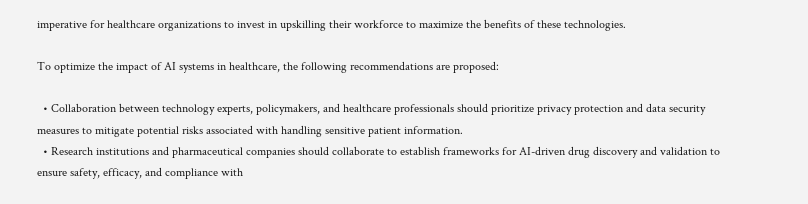imperative for healthcare organizations to invest in upskilling their workforce to maximize the benefits of these technologies.

To optimize the impact of AI systems in healthcare, the following recommendations are proposed:

  • Collaboration between technology experts, policymakers, and healthcare professionals should prioritize privacy protection and data security measures to mitigate potential risks associated with handling sensitive patient information.
  • Research institutions and pharmaceutical companies should collaborate to establish frameworks for AI-driven drug discovery and validation to ensure safety, efficacy, and compliance with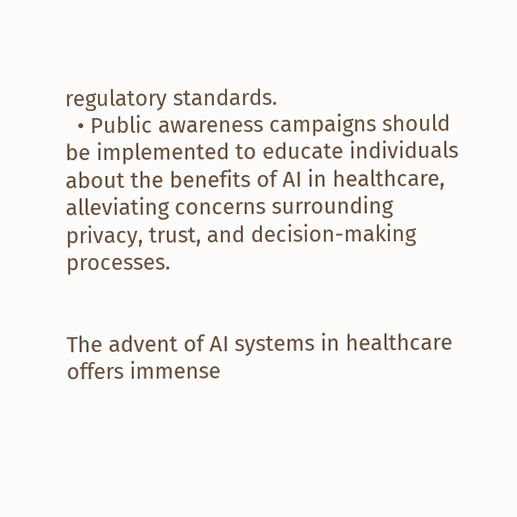regulatory standards.
  • Public awareness campaigns should be implemented to educate individuals about the benefits of AI in healthcare, alleviating concerns surrounding privacy, trust, and decision-making processes.


The advent of AI systems in healthcare offers immense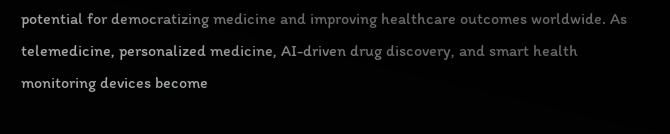potential for democratizing medicine and improving healthcare outcomes worldwide. As telemedicine, personalized medicine, AI-driven drug discovery, and smart health monitoring devices become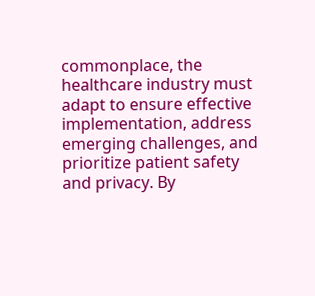commonplace, the healthcare industry must adapt to ensure effective implementation, address emerging challenges, and prioritize patient safety and privacy. By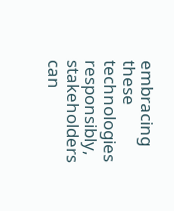embracing these technologies responsibly, stakeholders can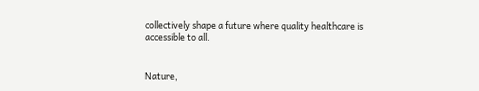collectively shape a future where quality healthcare is accessible to all.


Nature,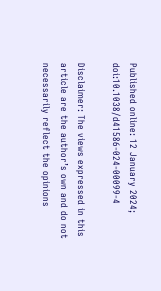Published online: 12 January 2024; doi:10.1038/d41586-024-00099-4

Disclaimer: The views expressed in this article are the author’s own and do not necessarily reflect the opinions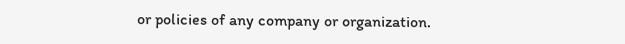or policies of any company or organization.